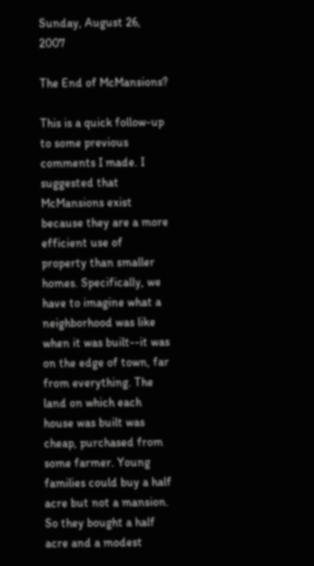Sunday, August 26, 2007

The End of McMansions?

This is a quick follow-up to some previous comments I made. I suggested that McMansions exist because they are a more efficient use of property than smaller homes. Specifically, we have to imagine what a neighborhood was like when it was built--it was on the edge of town, far from everything. The land on which each house was built was cheap, purchased from some farmer. Young families could buy a half acre but not a mansion. So they bought a half acre and a modest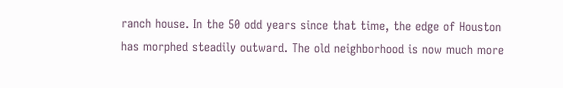ranch house. In the 50 odd years since that time, the edge of Houston has morphed steadily outward. The old neighborhood is now much more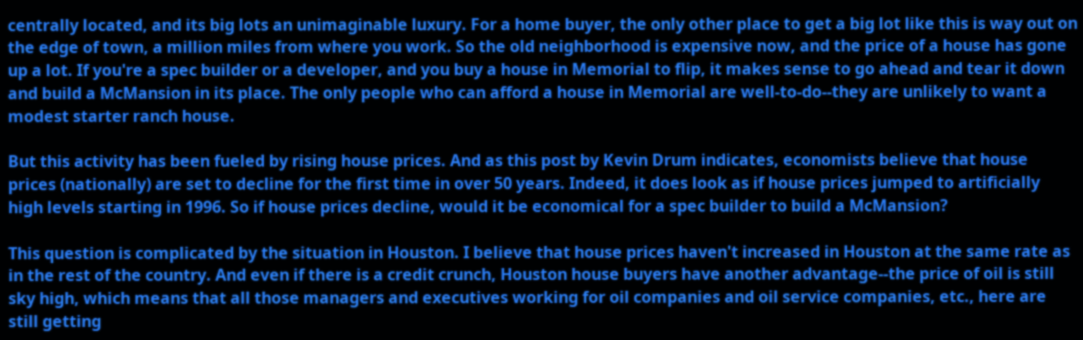centrally located, and its big lots an unimaginable luxury. For a home buyer, the only other place to get a big lot like this is way out on the edge of town, a million miles from where you work. So the old neighborhood is expensive now, and the price of a house has gone up a lot. If you're a spec builder or a developer, and you buy a house in Memorial to flip, it makes sense to go ahead and tear it down and build a McMansion in its place. The only people who can afford a house in Memorial are well-to-do--they are unlikely to want a modest starter ranch house.

But this activity has been fueled by rising house prices. And as this post by Kevin Drum indicates, economists believe that house prices (nationally) are set to decline for the first time in over 50 years. Indeed, it does look as if house prices jumped to artificially high levels starting in 1996. So if house prices decline, would it be economical for a spec builder to build a McMansion?

This question is complicated by the situation in Houston. I believe that house prices haven't increased in Houston at the same rate as in the rest of the country. And even if there is a credit crunch, Houston house buyers have another advantage--the price of oil is still sky high, which means that all those managers and executives working for oil companies and oil service companies, etc., here are still getting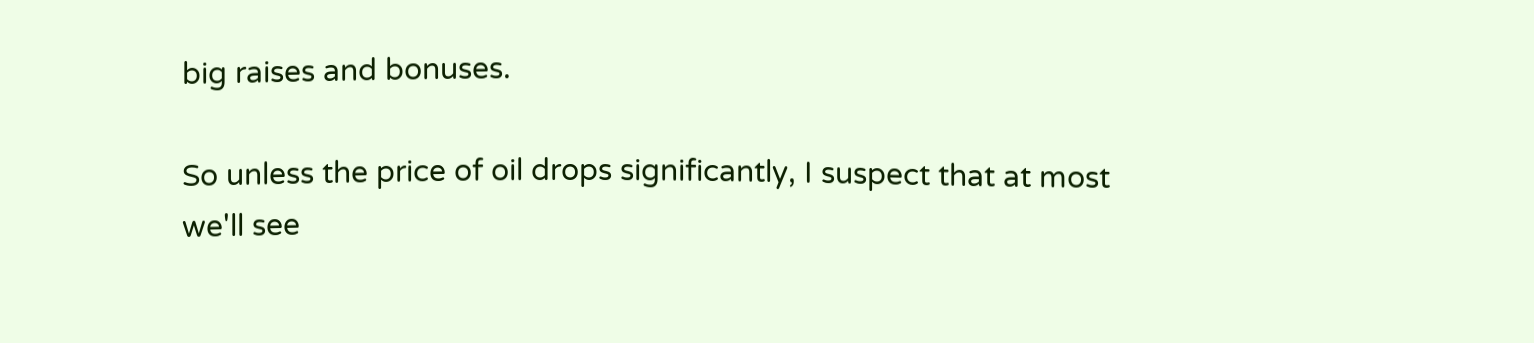big raises and bonuses.

So unless the price of oil drops significantly, I suspect that at most we'll see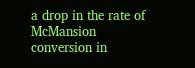a drop in the rate of McMansion conversion in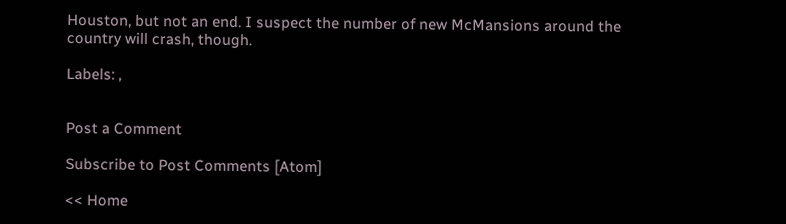Houston, but not an end. I suspect the number of new McMansions around the country will crash, though.

Labels: ,


Post a Comment

Subscribe to Post Comments [Atom]

<< Home